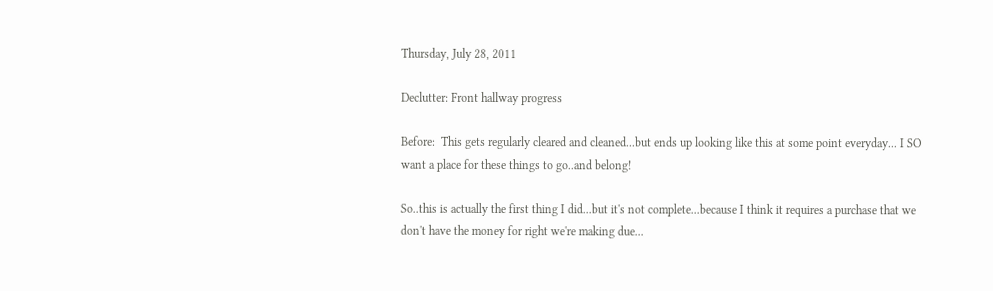Thursday, July 28, 2011

Declutter: Front hallway progress

Before:  This gets regularly cleared and cleaned...but ends up looking like this at some point everyday... I SO want a place for these things to go..and belong!

So..this is actually the first thing I did...but it's not complete...because I think it requires a purchase that we don't have the money for right we're making due...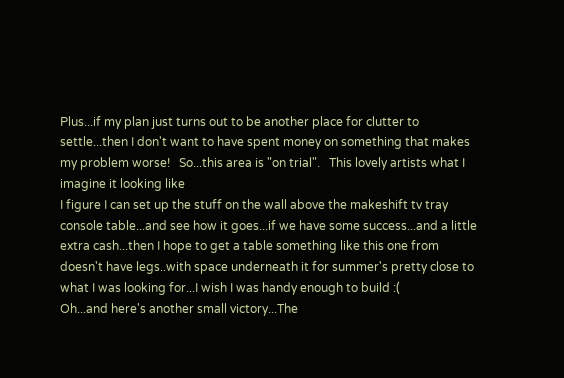Plus...if my plan just turns out to be another place for clutter to settle...then I don't want to have spent money on something that makes my problem worse!   So...this area is "on trial".   This lovely artists what I imagine it looking like
I figure I can set up the stuff on the wall above the makeshift tv tray console table...and see how it goes...if we have some success...and a little extra cash...then I hope to get a table something like this one from doesn't have legs..with space underneath it for summer's pretty close to what I was looking for...I wish I was handy enough to build :(
Oh...and here's another small victory...The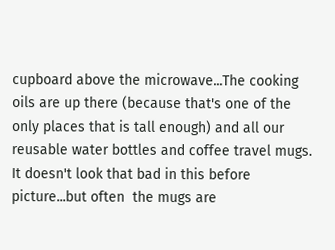cupboard above the microwave...The cooking oils are up there (because that's one of the only places that is tall enough) and all our reusable water bottles and coffee travel mugs.    It doesn't look that bad in this before picture...but often  the mugs are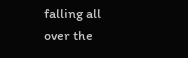falling all over the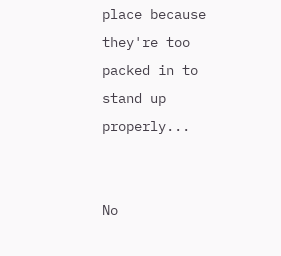place because they're too packed in to stand up properly...


No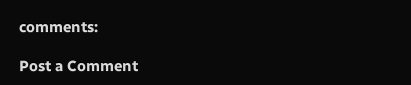comments:

Post a Comment